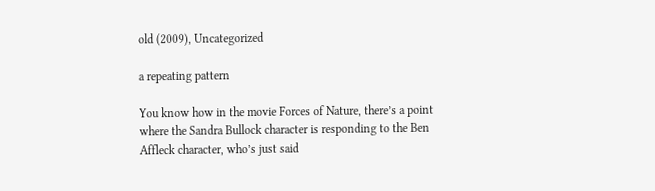old (2009), Uncategorized

a repeating pattern

You know how in the movie Forces of Nature, there’s a point where the Sandra Bullock character is responding to the Ben Affleck character, who’s just said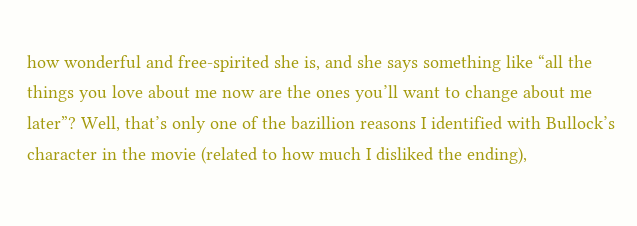how wonderful and free-spirited she is, and she says something like “all the things you love about me now are the ones you’ll want to change about me later”? Well, that’s only one of the bazillion reasons I identified with Bullock’s character in the movie (related to how much I disliked the ending),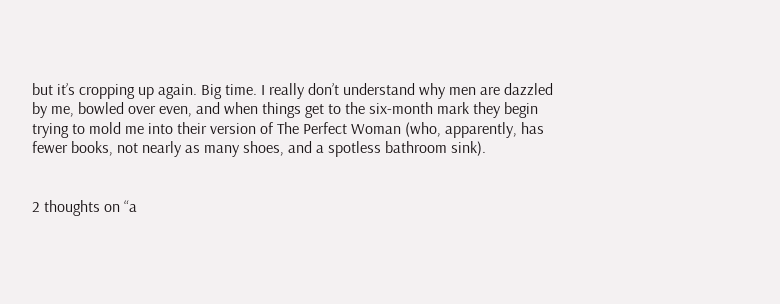but it’s cropping up again. Big time. I really don’t understand why men are dazzled by me, bowled over even, and when things get to the six-month mark they begin trying to mold me into their version of The Perfect Woman (who, apparently, has fewer books, not nearly as many shoes, and a spotless bathroom sink).


2 thoughts on “a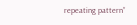repeating pattern”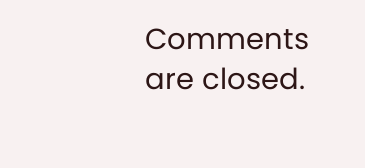Comments are closed.